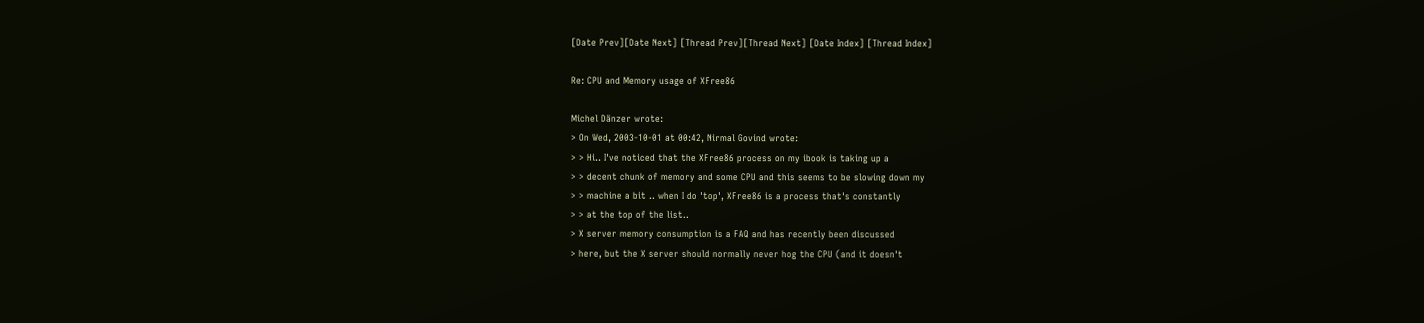[Date Prev][Date Next] [Thread Prev][Thread Next] [Date Index] [Thread Index]

Re: CPU and Memory usage of XFree86

Michel Dänzer wrote:
> On Wed, 2003-10-01 at 00:42, Nirmal Govind wrote:
> > Hi.. I've noticed that the XFree86 process on my ibook is taking up a
> > decent chunk of memory and some CPU and this seems to be slowing down my
> > machine a bit .. when I do 'top', XFree86 is a process that's constantly
> > at the top of the list..
> X server memory consumption is a FAQ and has recently been discussed
> here, but the X server should normally never hog the CPU (and it doesn't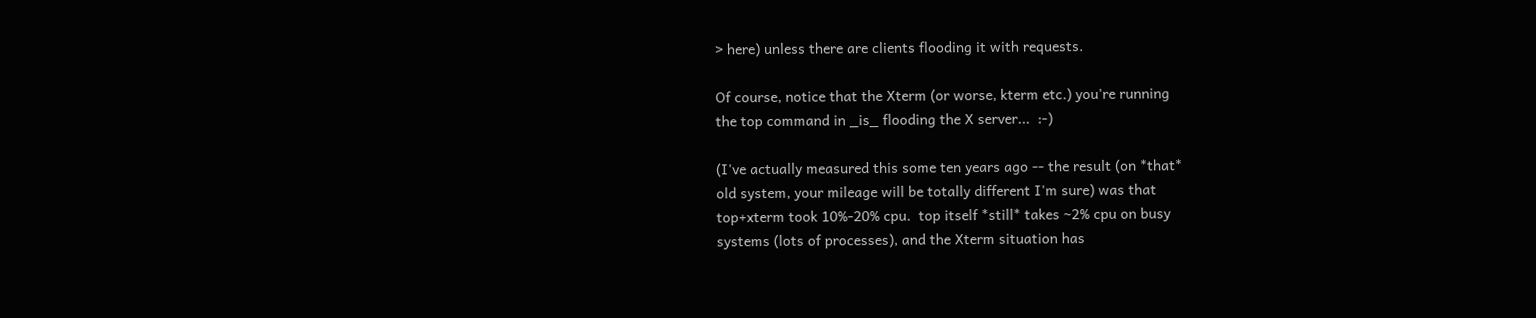> here) unless there are clients flooding it with requests.

Of course, notice that the Xterm (or worse, kterm etc.) you're running
the top command in _is_ flooding the X server...  :-)

(I've actually measured this some ten years ago -- the result (on *that*
old system, your mileage will be totally different I'm sure) was that
top+xterm took 10%-20% cpu.  top itself *still* takes ~2% cpu on busy
systems (lots of processes), and the Xterm situation has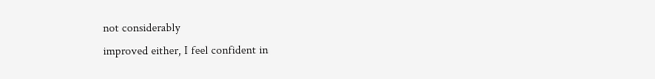not considerably
improved either, I feel confident in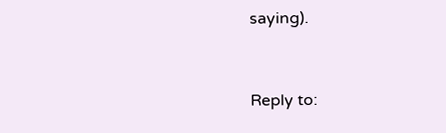saying).


Reply to: